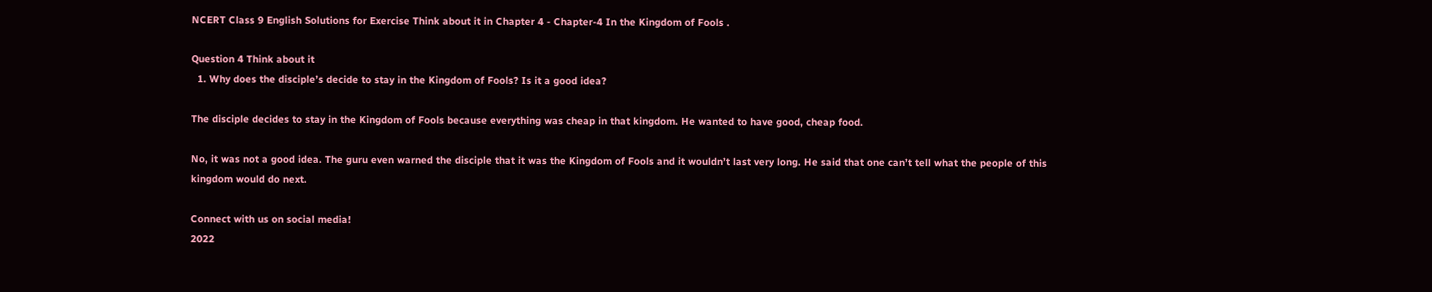NCERT Class 9 English Solutions for Exercise Think about it in Chapter 4 - Chapter-4 In the Kingdom of Fools .

Question 4 Think about it
  1. Why does the disciple’s decide to stay in the Kingdom of Fools? Is it a good idea?

The disciple decides to stay in the Kingdom of Fools because everything was cheap in that kingdom. He wanted to have good, cheap food.

No, it was not a good idea. The guru even warned the disciple that it was the Kingdom of Fools and it wouldn’t last very long. He said that one can’t tell what the people of this kingdom would do next.

Connect with us on social media!
2022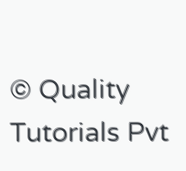© Quality Tutorials Pvt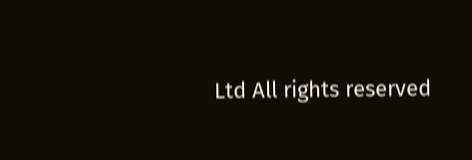Ltd All rights reserved